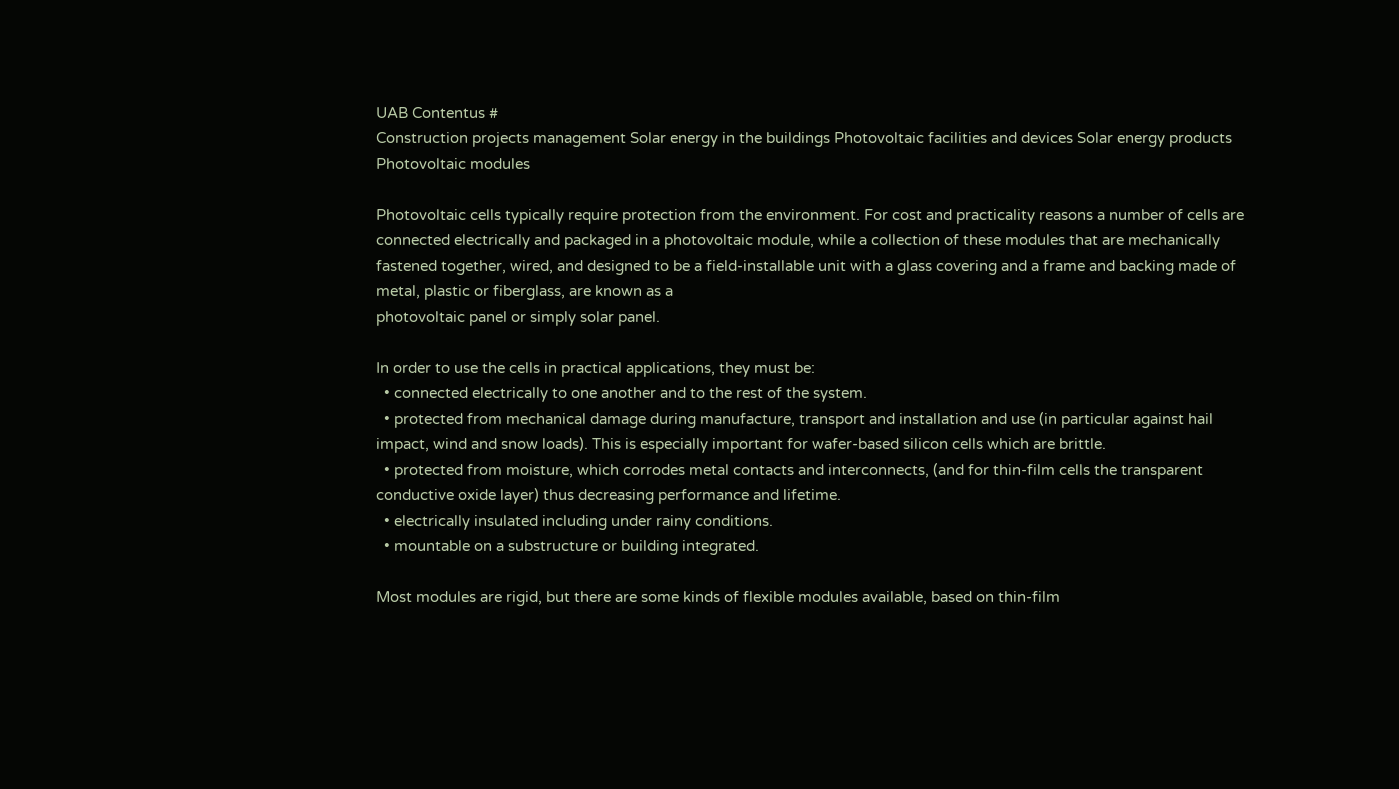UAB Contentus #
Construction projects management Solar energy in the buildings Photovoltaic facilities and devices Solar energy products
Photovoltaic modules

Photovoltaic cells typically require protection from the environment. For cost and practicality reasons a number of cells are connected electrically and packaged in a photovoltaic module, while a collection of these modules that are mechanically fastened together, wired, and designed to be a field-installable unit with a glass covering and a frame and backing made of metal, plastic or fiberglass, are known as a
photovoltaic panel or simply solar panel.

In order to use the cells in practical applications, they must be:
  • connected electrically to one another and to the rest of the system.
  • protected from mechanical damage during manufacture, transport and installation and use (in particular against hail impact, wind and snow loads). This is especially important for wafer-based silicon cells which are brittle.
  • protected from moisture, which corrodes metal contacts and interconnects, (and for thin-film cells the transparent conductive oxide layer) thus decreasing performance and lifetime.
  • electrically insulated including under rainy conditions.
  • mountable on a substructure or building integrated.

Most modules are rigid, but there are some kinds of flexible modules available, based on thin-film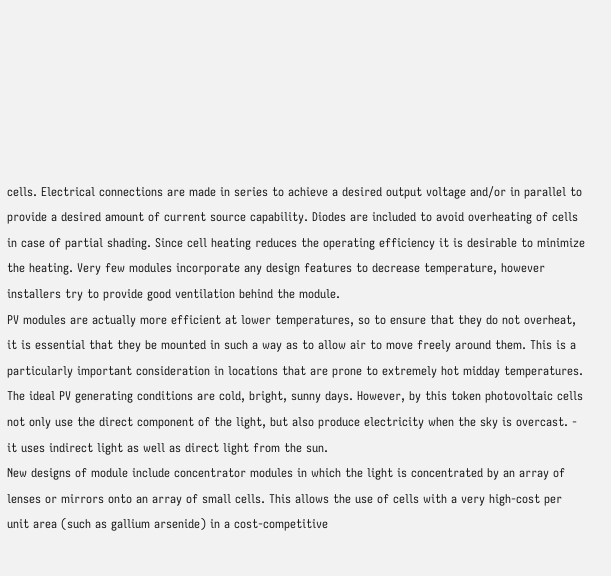cells. Electrical connections are made in series to achieve a desired output voltage and/or in parallel to provide a desired amount of current source capability. Diodes are included to avoid overheating of cells in case of partial shading. Since cell heating reduces the operating efficiency it is desirable to minimize the heating. Very few modules incorporate any design features to decrease temperature, however installers try to provide good ventilation behind the module.
PV modules are actually more efficient at lower temperatures, so to ensure that they do not overheat, it is essential that they be mounted in such a way as to allow air to move freely around them. This is a particularly important consideration in locations that are prone to extremely hot midday temperatures. The ideal PV generating conditions are cold, bright, sunny days. However, by this token photovoltaic cells not only use the direct component of the light, but also produce electricity when the sky is overcast. - it uses indirect light as well as direct light from the sun.
New designs of module include concentrator modules in which the light is concentrated by an array of lenses or mirrors onto an array of small cells. This allows the use of cells with a very high-cost per unit area (such as gallium arsenide) in a cost-competitive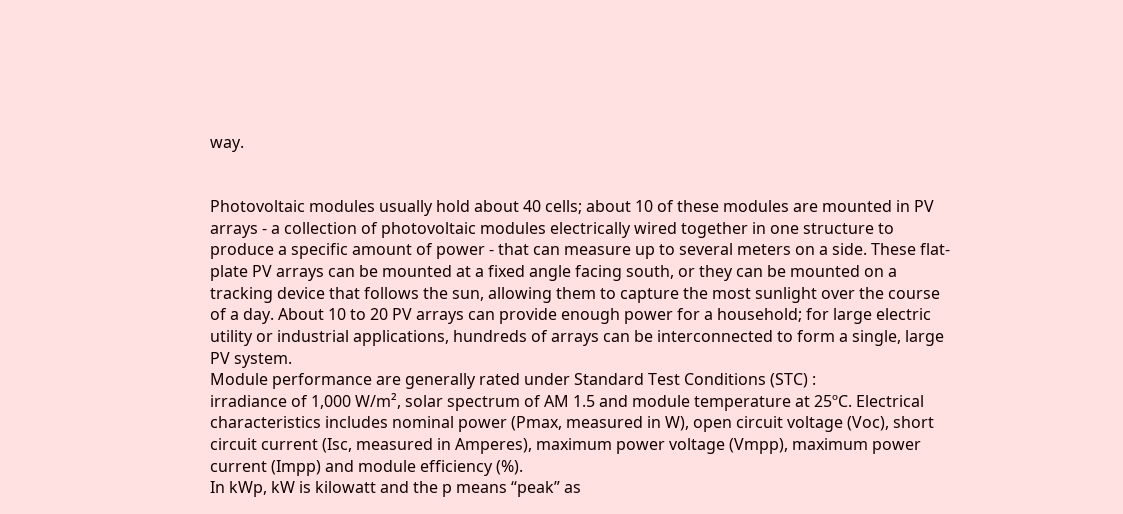way.


Photovoltaic modules usually hold about 40 cells; about 10 of these modules are mounted in PV arrays - a collection of photovoltaic modules electrically wired together in one structure to produce a specific amount of power - that can measure up to several meters on a side. These flat-plate PV arrays can be mounted at a fixed angle facing south, or they can be mounted on a tracking device that follows the sun, allowing them to capture the most sunlight over the course of a day. About 10 to 20 PV arrays can provide enough power for a household; for large electric utility or industrial applications, hundreds of arrays can be interconnected to form a single, large PV system.
Module performance are generally rated under Standard Test Conditions (STC) :
irradiance of 1,000 W/m², solar spectrum of AM 1.5 and module temperature at 25ºC. Electrical characteristics includes nominal power (Pmax, measured in W), open circuit voltage (Voc), short circuit current (Isc, measured in Amperes), maximum power voltage (Vmpp), maximum power current (Impp) and module efficiency (%).
In kWp, kW is kilowatt and the p means “peak” as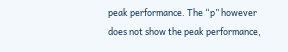peak performance. The “p” however does not show the peak performance,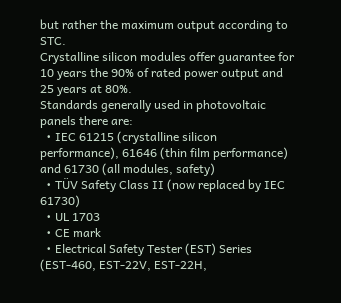but rather the maximum output according to STC.
Crystalline silicon modules offer guarantee for 10 years the 90% of rated power output and 25 years at 80%.
Standards generally used in photovoltaic panels there are:
  • IEC 61215 (crystalline silicon performance), 61646 (thin film performance) and 61730 (all modules, safety)
  • TÜV Safety Class II (now replaced by IEC 61730)
  • UL 1703
  • CE mark
  • Electrical Safety Tester (EST) Series (EST-460, EST-22V, EST-22H,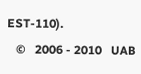EST-110).
   ©   2006 - 2010   UAB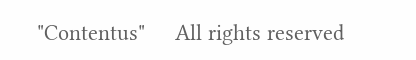"Contentus"     All rights reserved